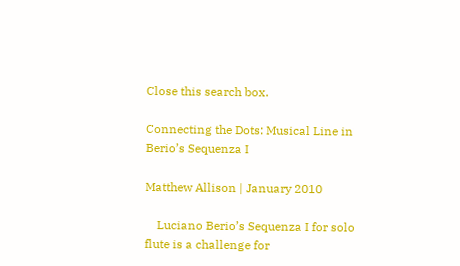Close this search box.

Connecting the Dots: Musical Line in Berio’s Sequenza I

Matthew Allison | January 2010

    Luciano Berio’s Sequenza I for solo flute is a challenge for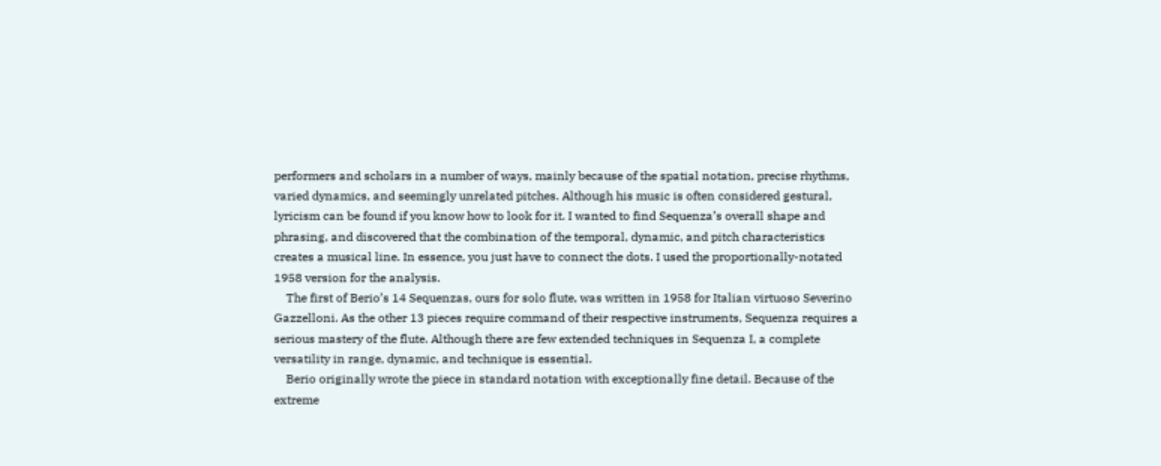performers and scholars in a number of ways, mainly because of the spatial notation, precise rhythms, varied dynamics, and seemingly unrelated pitches. Although his music is often considered gestural, lyricism can be found if you know how to look for it. I wanted to find Sequenza’s overall shape and phrasing, and discovered that the combination of the temporal, dynamic, and pitch characteristics creates a musical line. In essence, you just have to connect the dots. I used the proportionally-notated 1958 version for the analysis.
    The first of Berio’s 14 Sequenzas, ours for solo flute, was written in 1958 for Italian virtuoso Severino Gazzelloni. As the other 13 pieces require command of their respective instruments, Sequenza requires a serious mastery of the flute. Although there are few extended techniques in Sequenza I, a complete versatility in range, dynamic, and technique is essential.
    Berio originally wrote the piece in standard notation with exceptionally fine detail. Because of the extreme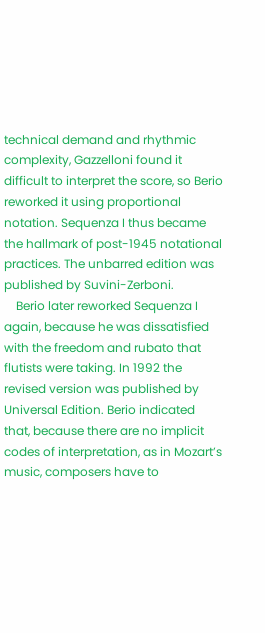technical demand and rhythmic complexity, Gazzelloni found it difficult to interpret the score, so Berio reworked it using proportional notation. Sequenza I thus became the hallmark of post-1945 notational practices. The unbarred edition was published by Suvini-Zerboni.
    Berio later reworked Sequenza I again, because he was dissatisfied with the freedom and rubato that flutists were taking. In 1992 the revised version was published by Universal Edition. Berio indicated that, because there are no implicit codes of interpretation, as in Mozart’s music, composers have to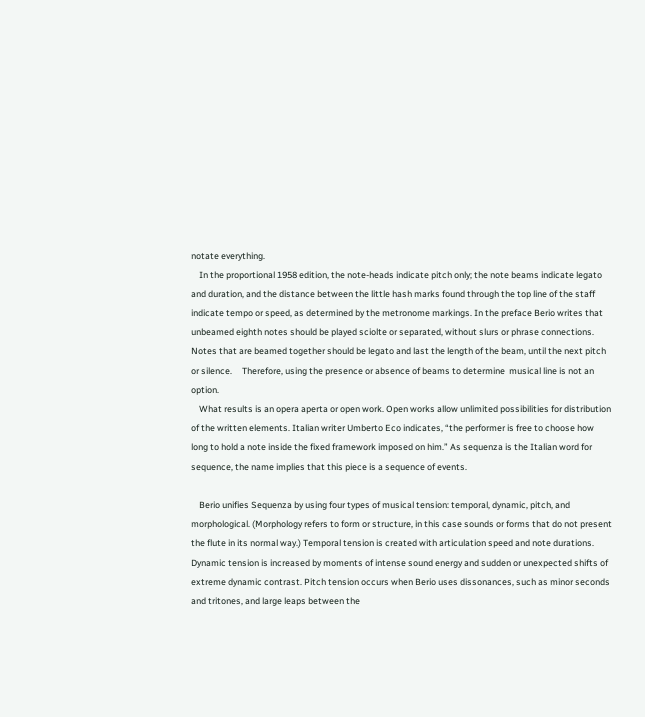notate everything.
    In the proportional 1958 edition, the note-heads indicate pitch only; the note beams indicate legato and duration, and the distance between the little hash marks found through the top line of the staff indicate tempo or speed, as determined by the metronome markings. In the preface Berio writes that unbeamed eighth notes should be played sciolte or separated, without slurs or phrase connections. Notes that are beamed together should be legato and last the length of the beam, until the next pitch or silence.     Therefore, using the presence or absence of beams to determine  musical line is not an option.
    What results is an opera aperta or open work. Open works allow unlimited possibilities for distribution of the written elements. Italian writer Umberto Eco indicates, “the performer is free to choose how long to hold a note inside the fixed framework imposed on him.” As sequenza is the Italian word for sequence, the name implies that this piece is a sequence of events.

    Berio unifies Sequenza by using four types of musical tension: temporal, dynamic, pitch, and morphological. (Morphology refers to form or structure, in this case sounds or forms that do not present the flute in its normal way.) Temporal tension is created with articulation speed and note durations. Dynamic tension is increased by moments of intense sound energy and sudden or unexpected shifts of extreme dynamic contrast. Pitch tension occurs when Berio uses dissonances, such as minor seconds and tritones, and large leaps between the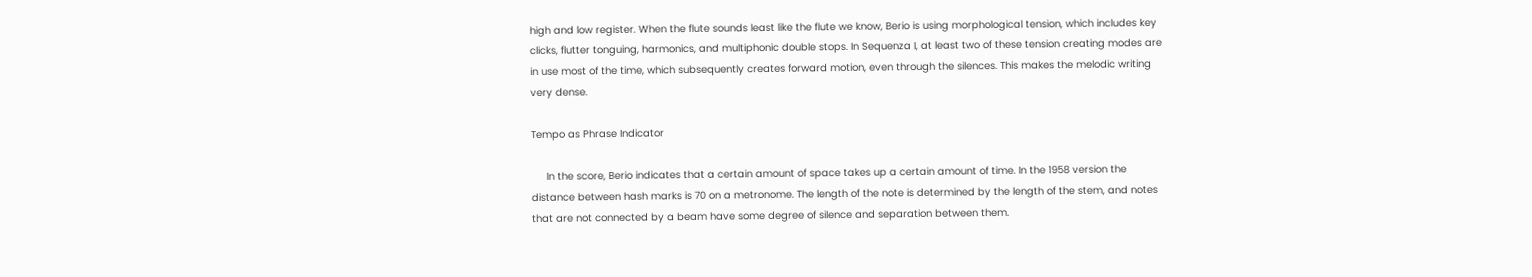high and low register. When the flute sounds least like the flute we know, Berio is using morphological tension, which includes key clicks, flutter tonguing, harmonics, and multiphonic double stops. In Sequenza I, at least two of these tension creating modes are in use most of the time, which subsequently creates forward motion, even through the silences. This makes the melodic writing very dense.

Tempo as Phrase Indicator

     In the score, Berio indicates that a certain amount of space takes up a certain amount of time. In the 1958 version the distance between hash marks is 70 on a metronome. The length of the note is determined by the length of the stem, and notes that are not connected by a beam have some degree of silence and separation between them.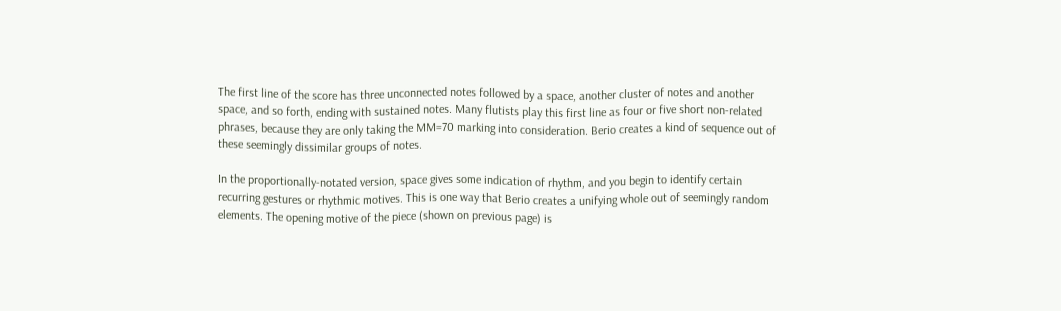The first line of the score has three unconnected notes followed by a space, another cluster of notes and another space, and so forth, ending with sustained notes. Many flutists play this first line as four or five short non-related phrases, because they are only taking the MM=70 marking into consideration. Berio creates a kind of sequence out of these seemingly dissimilar groups of notes.

In the proportionally-notated version, space gives some indication of rhythm, and you begin to identify certain recurring gestures or rhythmic motives. This is one way that Berio creates a unifying whole out of seemingly random elements. The opening motive of the piece (shown on previous page) is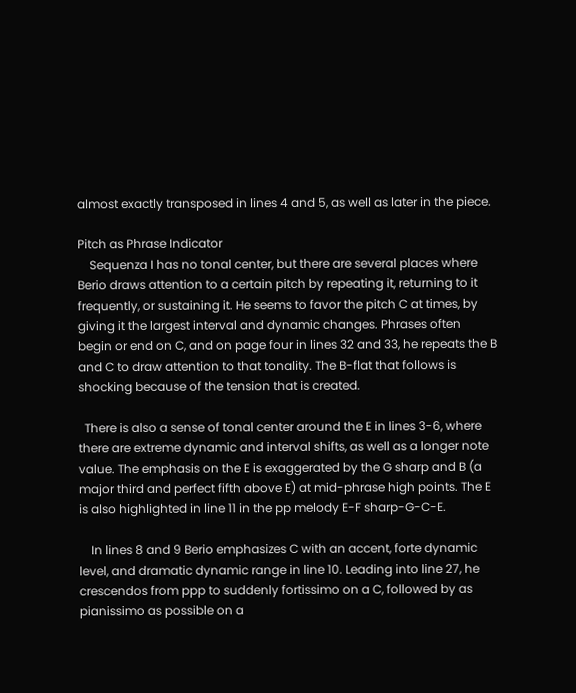almost exactly transposed in lines 4 and 5, as well as later in the piece.

Pitch as Phrase Indicator
    Sequenza I has no tonal center, but there are several places where Berio draws attention to a certain pitch by repeating it, returning to it frequently, or sustaining it. He seems to favor the pitch C at times, by giving it the largest interval and dynamic changes. Phrases often begin or end on C, and on page four in lines 32 and 33, he repeats the B and C to draw attention to that tonality. The B-flat that follows is shocking because of the tension that is created.

  There is also a sense of tonal center around the E in lines 3-6, where there are extreme dynamic and interval shifts, as well as a longer note value. The emphasis on the E is exaggerated by the G sharp and B (a major third and perfect fifth above E) at mid-phrase high points. The E is also highlighted in line 11 in the pp melody E-F sharp-G-C-E.

    In lines 8 and 9 Berio emphasizes C with an accent, forte dynamic level, and dramatic dynamic range in line 10. Leading into line 27, he crescendos from ppp to suddenly fortissimo on a C, followed by as pianissimo as possible on a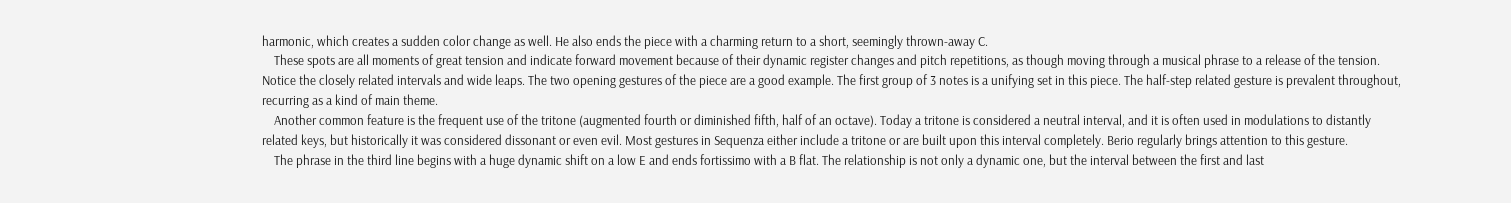harmonic, which creates a sudden color change as well. He also ends the piece with a charming return to a short, seemingly thrown-away C.
    These spots are all moments of great tension and indicate forward movement because of their dynamic register changes and pitch repetitions, as though moving through a musical phrase to a release of the tension. Notice the closely related intervals and wide leaps. The two opening gestures of the piece are a good example. The first group of 3 notes is a unifying set in this piece. The half-step related gesture is prevalent throughout, recurring as a kind of main theme.
    Another common feature is the frequent use of the tritone (augmented fourth or diminished fifth, half of an octave). Today a tritone is considered a neutral interval, and it is often used in modulations to distantly related keys, but historically it was considered dissonant or even evil. Most gestures in Sequenza either include a tritone or are built upon this interval completely. Berio regularly brings attention to this gesture.
    The phrase in the third line begins with a huge dynamic shift on a low E and ends fortissimo with a B flat. The relationship is not only a dynamic one, but the interval between the first and last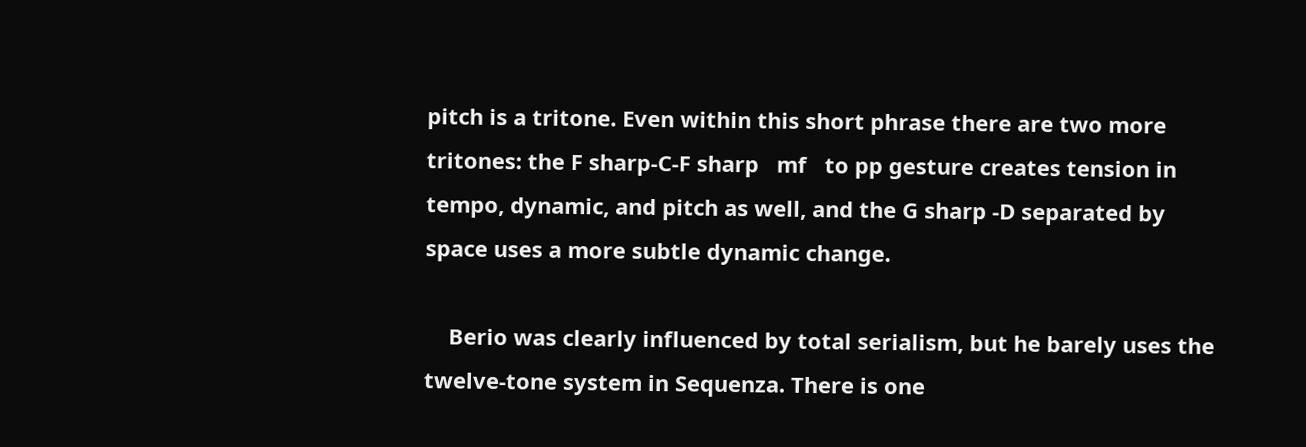pitch is a tritone. Even within this short phrase there are two more tritones: the F sharp-C-F sharp   mf   to pp gesture creates tension in tempo, dynamic, and pitch as well, and the G sharp -D separated by space uses a more subtle dynamic change.

    Berio was clearly influenced by total serialism, but he barely uses the twelve-tone system in Sequenza. There is one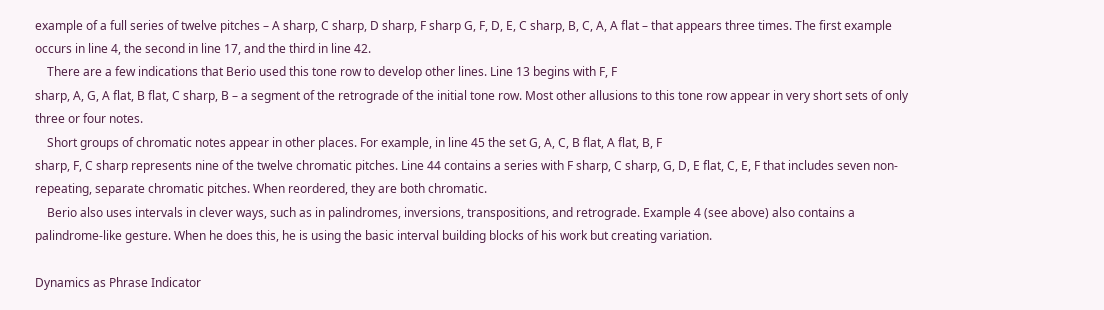example of a full series of twelve pitches – A sharp, C sharp, D sharp, F sharp G, F, D, E, C sharp, B, C, A, A flat – that appears three times. The first example occurs in line 4, the second in line 17, and the third in line 42.
    There are a few indications that Berio used this tone row to develop other lines. Line 13 begins with F, F
sharp, A, G, A flat, B flat, C sharp, B – a segment of the retrograde of the initial tone row. Most other allusions to this tone row appear in very short sets of only three or four notes.
    Short groups of chromatic notes appear in other places. For example, in line 45 the set G, A, C, B flat, A flat, B, F
sharp, F, C sharp represents nine of the twelve chromatic pitches. Line 44 contains a series with F sharp, C sharp, G, D, E flat, C, E, F that includes seven non-repeating, separate chromatic pitches. When reordered, they are both chromatic.
    Berio also uses intervals in clever ways, such as in palindromes, inversions, transpositions, and retrograde. Example 4 (see above) also contains a palindrome-like gesture. When he does this, he is using the basic interval building blocks of his work but creating variation.

Dynamics as Phrase Indicator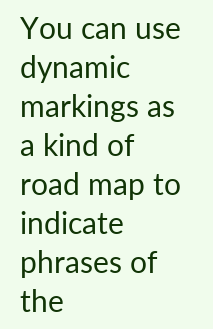You can use dynamic markings as a kind of road map to indicate phrases of the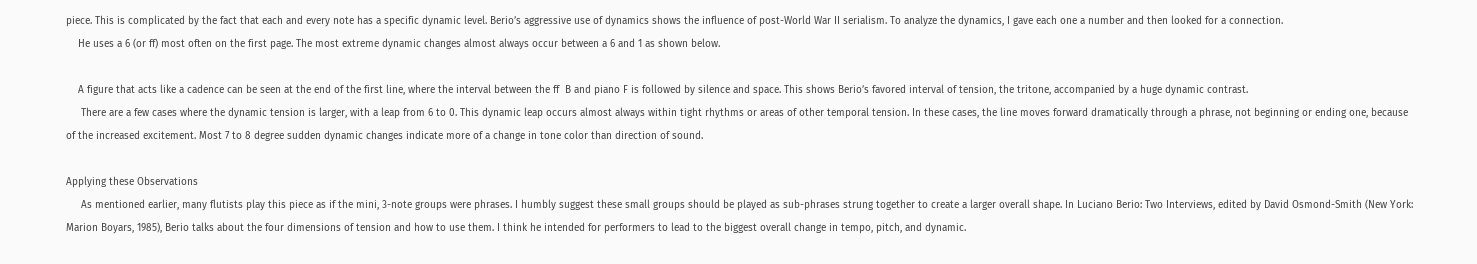piece. This is complicated by the fact that each and every note has a specific dynamic level. Berio’s aggressive use of dynamics shows the influence of post-World War II serialism. To analyze the dynamics, I gave each one a number and then looked for a connection.
    He uses a 6 (or ff) most often on the first page. The most extreme dynamic changes almost always occur between a 6 and 1 as shown below.

    A figure that acts like a cadence can be seen at the end of the first line, where the interval between the ff  B and piano F is followed by silence and space. This shows Berio’s favored interval of tension, the tritone, accompanied by a huge dynamic contrast.
     There are a few cases where the dynamic tension is larger, with a leap from 6 to 0. This dynamic leap occurs almost always within tight rhythms or areas of other temporal tension. In these cases, the line moves forward dramatically through a phrase, not beginning or ending one, because of the increased excitement. Most 7 to 8 degree sudden dynamic changes indicate more of a change in tone color than direction of sound.

Applying these Observations
     As mentioned earlier, many flutists play this piece as if the mini, 3-note groups were phrases. I humbly suggest these small groups should be played as sub-phrases strung together to create a larger overall shape. In Luciano Berio: Two Interviews, edited by David Osmond-Smith (New York: Marion Boyars, 1985), Berio talks about the four dimensions of tension and how to use them. I think he intended for performers to lead to the biggest overall change in tempo, pitch, and dynamic.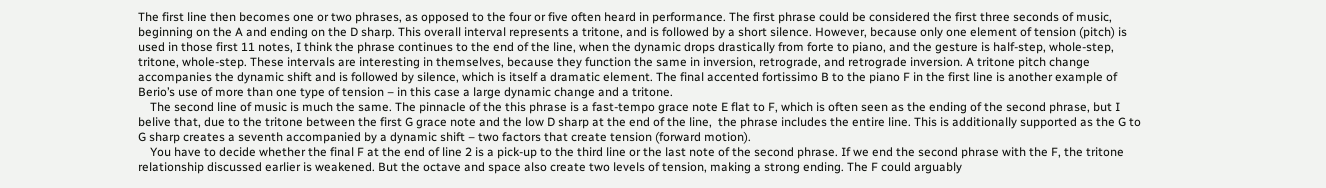The first line then becomes one or two phrases, as opposed to the four or five often heard in performance. The first phrase could be considered the first three seconds of music, beginning on the A and ending on the D sharp. This overall interval represents a tritone, and is followed by a short silence. However, because only one element of tension (pitch) is used in those first 11 notes, I think the phrase continues to the end of the line, when the dynamic drops drastically from forte to piano, and the gesture is half-step, whole-step, tritone, whole-step. These intervals are interesting in themselves, because they function the same in inversion, retrograde, and retrograde inversion. A tritone pitch change accompanies the dynamic shift and is followed by silence, which is itself a dramatic element. The final accented fortissimo B to the piano F in the first line is another example of Berio’s use of more than one type of tension – in this case a large dynamic change and a tritone.
    The second line of music is much the same. The pinnacle of the this phrase is a fast-tempo grace note E flat to F, which is often seen as the ending of the second phrase, but I belive that, due to the tritone between the first G grace note and the low D sharp at the end of the line,  the phrase includes the entire line. This is additionally supported as the G to G sharp creates a seventh accompanied by a dynamic shift – two factors that create tension (forward motion).
    You have to decide whether the final F at the end of line 2 is a pick-up to the third line or the last note of the second phrase. If we end the second phrase with the F, the tritone relationship discussed earlier is weakened. But the octave and space also create two levels of tension, making a strong ending. The F could arguably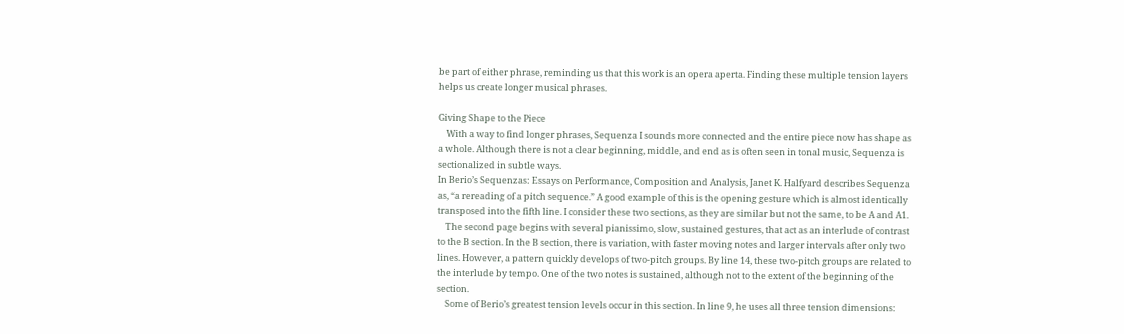be part of either phrase, reminding us that this work is an opera aperta. Finding these multiple tension layers helps us create longer musical phrases.

Giving Shape to the Piece
    With a way to find longer phrases, Sequenza I sounds more connected and the entire piece now has shape as a whole. Although there is not a clear beginning, middle, and end as is often seen in tonal music, Sequenza is sectionalized in subtle ways.
In Berio’s Sequenzas: Essays on Performance, Composition and Analysis, Janet K. Halfyard describes Sequenza as, “a rereading of a pitch sequence.” A good example of this is the opening gesture which is almost identically transposed into the fifth line. I consider these two sections, as they are similar but not the same, to be A and A1.
    The second page begins with several pianissimo, slow, sustained gestures, that act as an interlude of contrast to the B section. In the B section, there is variation, with faster moving notes and larger intervals after only two lines. However, a pattern quickly develops of two-pitch groups. By line 14, these two-pitch groups are related to the interlude by tempo. One of the two notes is sustained, although not to the extent of the beginning of the section.
    Some of Berio’s greatest tension levels occur in this section. In line 9, he uses all three tension dimensions: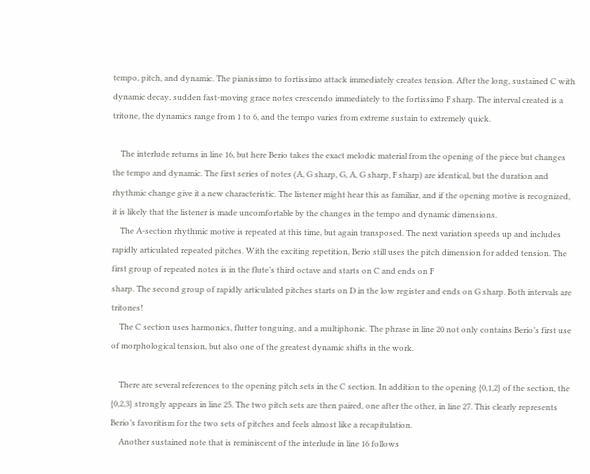tempo, pitch, and dynamic. The pianissimo to fortissimo attack immediately creates tension. After the long, sustained C with dynamic decay, sudden fast-moving grace notes crescendo immediately to the fortissimo F sharp. The interval created is a tritone, the dynamics range from 1 to 6, and the tempo varies from extreme sustain to extremely quick.

    The interlude returns in line 16, but here Berio takes the exact melodic material from the opening of the piece but changes the tempo and dynamic. The first series of notes (A, G sharp, G, A, G sharp, F sharp) are identical, but the duration and rhythmic change give it a new characteristic. The listener might hear this as familiar, and if the opening motive is recognized, it is likely that the listener is made uncomfortable by the changes in the tempo and dynamic dimensions.
    The A-section rhythmic motive is repeated at this time, but again transposed. The next variation speeds up and includes rapidly articulated repeated pitches. With the exciting repetition, Berio still uses the pitch dimension for added tension. The first group of repeated notes is in the flute’s third octave and starts on C and ends on F
sharp. The second group of rapidly articulated pitches starts on D in the low register and ends on G sharp. Both intervals are tritones!
    The C section uses harmonics, flutter tonguing, and a multiphonic. The phrase in line 20 not only contains Berio’s first use of morphological tension, but also one of the greatest dynamic shifts in the work.

    There are several references to the opening pitch sets in the C section. In addition to the opening {0,1,2} of the section, the {0,2,3} strongly appears in line 25. The two pitch sets are then paired, one after the other, in line 27. This clearly represents Berio’s favoritism for the two sets of pitches and feels almost like a recapitulation.
    Another sustained note that is reminiscent of the interlude in line 16 follows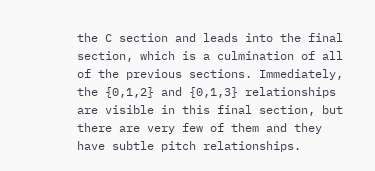the C section and leads into the final section, which is a culmination of all of the previous sections. Immediately, the {0,1,2} and {0,1,3} relationships are visible in this final section, but there are very few of them and they have subtle pitch relationships.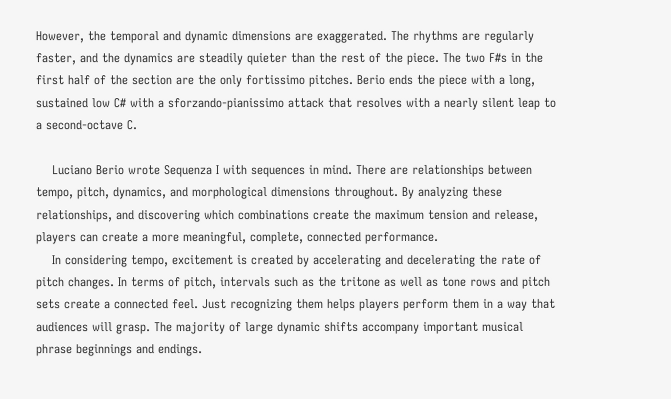However, the temporal and dynamic dimensions are exaggerated. The rhythms are regularly faster, and the dynamics are steadily quieter than the rest of the piece. The two F#s in the first half of the section are the only fortissimo pitches. Berio ends the piece with a long, sustained low C# with a sforzando-pianissimo attack that resolves with a nearly silent leap to a second-octave C.

    Luciano Berio wrote Sequenza I with sequences in mind. There are relationships between tempo, pitch, dynamics, and morphological dimensions throughout. By analyzing these relationships, and discovering which combinations create the maximum tension and release, players can create a more meaningful, complete, connected performance.
    In considering tempo, excitement is created by accelerating and decelerating the rate of pitch changes. In terms of pitch, intervals such as the tritone as well as tone rows and pitch sets create a connected feel. Just recognizing them helps players perform them in a way that audiences will grasp. The majority of large dynamic shifts accompany important musical phrase beginnings and endings.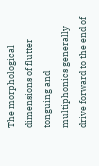The morphological dimensions of flutter tonguing and multiphonics generally drive forward to the end of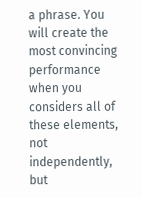a phrase. You will create the most convincing performance when you considers all of these elements, not independently, but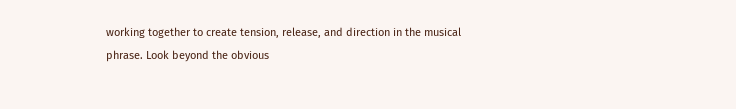working together to create tension, release, and direction in the musical phrase. Look beyond the obvious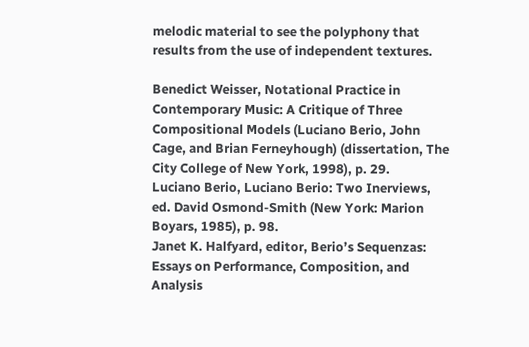melodic material to see the polyphony that results from the use of independent textures.

Benedict Weisser, Notational Practice in Contemporary Music: A Critique of Three Compositional Models (Luciano Berio, John Cage, and Brian Ferneyhough) (dissertation, The City College of New York, 1998), p. 29.
Luciano Berio, Luciano Berio: Two Inerviews, ed. David Osmond-Smith (New York: Marion Boyars, 1985), p. 98.
Janet K. Halfyard, editor, Berio’s Sequenzas: Essays on Performance, Composition, and Analysis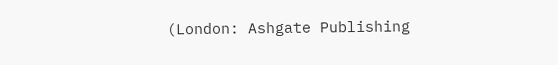(London: Ashgate Publishing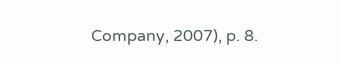Company, 2007), p. 8.